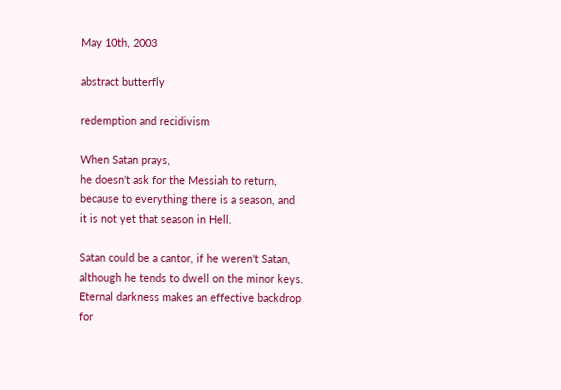May 10th, 2003

abstract butterfly

redemption and recidivism

When Satan prays,
he doesn't ask for the Messiah to return,
because to everything there is a season, and
it is not yet that season in Hell.

Satan could be a cantor, if he weren't Satan,
although he tends to dwell on the minor keys.
Eternal darkness makes an effective backdrop
for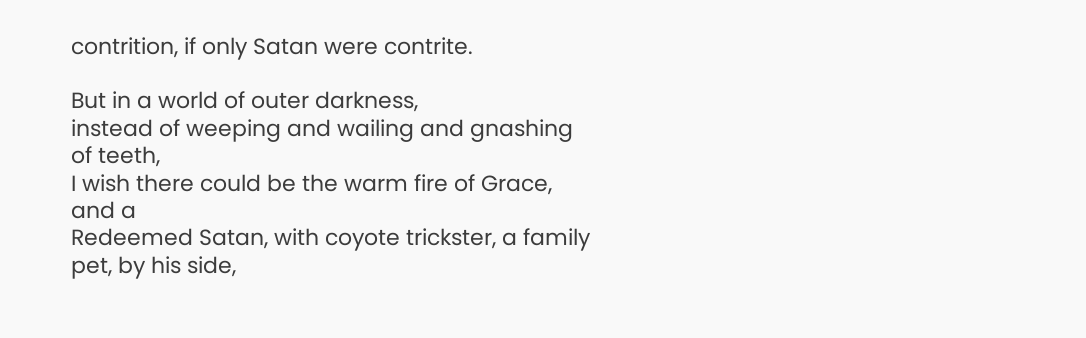contrition, if only Satan were contrite.

But in a world of outer darkness,
instead of weeping and wailing and gnashing of teeth,
I wish there could be the warm fire of Grace, and a
Redeemed Satan, with coyote trickster, a family pet, by his side,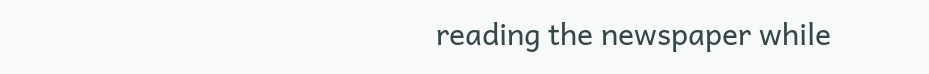reading the newspaper while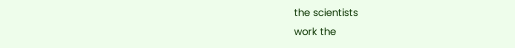the scientists
work the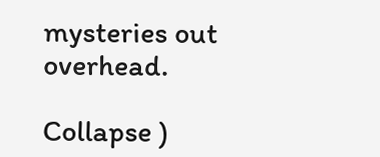mysteries out overhead.

Collapse )